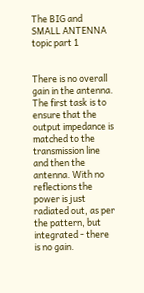The BIG and SMALL ANTENNA topic part 1


There is no overall gain in the antenna. The first task is to ensure that the output impedance is matched to the transmission line and then the antenna. With no reflections the power is just radiated out, as per the pattern, but integrated - there is no gain.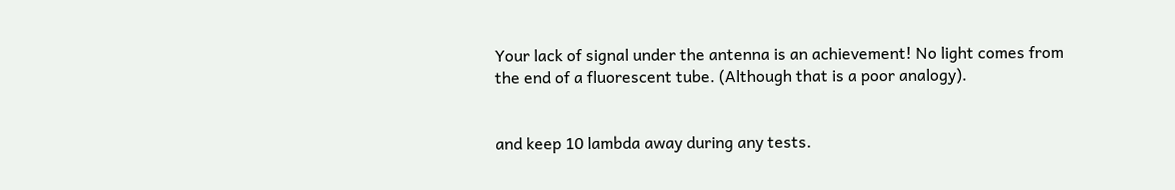Your lack of signal under the antenna is an achievement! No light comes from the end of a fluorescent tube. (Although that is a poor analogy).


and keep 10 lambda away during any tests.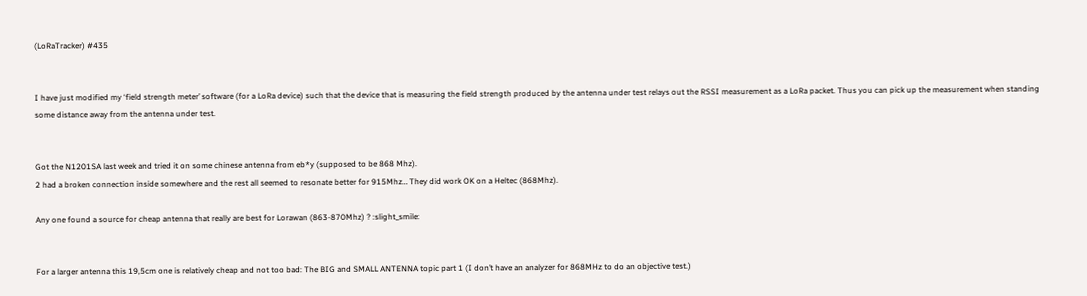(LoRaTracker) #435


I have just modified my ‘field strength meter’ software (for a LoRa device) such that the device that is measuring the field strength produced by the antenna under test relays out the RSSI measurement as a LoRa packet. Thus you can pick up the measurement when standing some distance away from the antenna under test.


Got the N1201SA last week and tried it on some chinese antenna from eb*y (supposed to be 868 Mhz).
2 had a broken connection inside somewhere and the rest all seemed to resonate better for 915Mhz… They did work OK on a Heltec (868Mhz).

Any one found a source for cheap antenna that really are best for Lorawan (863-870Mhz) ? :slight_smile:


For a larger antenna this 19,5cm one is relatively cheap and not too bad: The BIG and SMALL ANTENNA topic part 1 (I don’t have an analyzer for 868MHz to do an objective test.)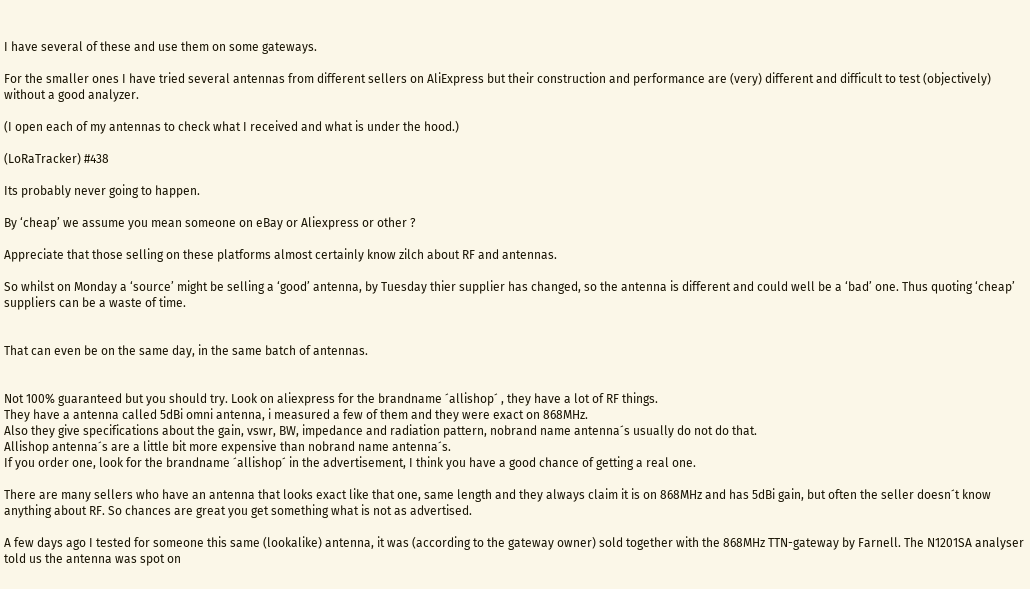I have several of these and use them on some gateways.

For the smaller ones I have tried several antennas from different sellers on AliExpress but their construction and performance are (very) different and difficult to test (objectively) without a good analyzer.

(I open each of my antennas to check what I received and what is under the hood.)

(LoRaTracker) #438

Its probably never going to happen.

By ‘cheap’ we assume you mean someone on eBay or Aliexpress or other ?

Appreciate that those selling on these platforms almost certainly know zilch about RF and antennas.

So whilst on Monday a ‘source’ might be selling a ‘good’ antenna, by Tuesday thier supplier has changed, so the antenna is different and could well be a ‘bad’ one. Thus quoting ‘cheap’ suppliers can be a waste of time.


That can even be on the same day, in the same batch of antennas.


Not 100% guaranteed but you should try. Look on aliexpress for the brandname ´allishop´ , they have a lot of RF things.
They have a antenna called 5dBi omni antenna, i measured a few of them and they were exact on 868MHz.
Also they give specifications about the gain, vswr, BW, impedance and radiation pattern, nobrand name antenna´s usually do not do that.
Allishop antenna´s are a little bit more expensive than nobrand name antenna´s.
If you order one, look for the brandname ´allishop´ in the advertisement, I think you have a good chance of getting a real one.

There are many sellers who have an antenna that looks exact like that one, same length and they always claim it is on 868MHz and has 5dBi gain, but often the seller doesn´t know anything about RF. So chances are great you get something what is not as advertised.

A few days ago I tested for someone this same (lookalike) antenna, it was (according to the gateway owner) sold together with the 868MHz TTN-gateway by Farnell. The N1201SA analyser told us the antenna was spot on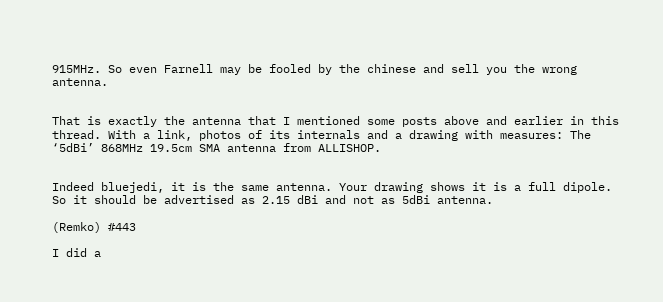915MHz. So even Farnell may be fooled by the chinese and sell you the wrong antenna.


That is exactly the antenna that I mentioned some posts above and earlier in this thread. With a link, photos of its internals and a drawing with measures: The ‘5dBi’ 868MHz 19.5cm SMA antenna from ALLISHOP.


Indeed bluejedi, it is the same antenna. Your drawing shows it is a full dipole. So it should be advertised as 2.15 dBi and not as 5dBi antenna.

(Remko) #443

I did a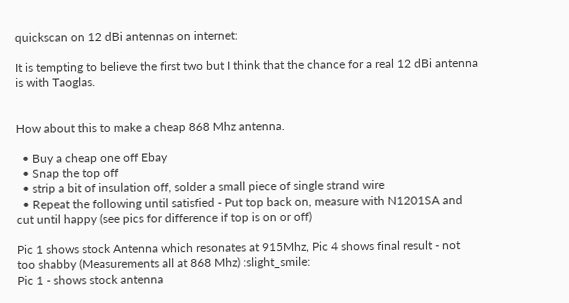quickscan on 12 dBi antennas on internet:

It is tempting to believe the first two but I think that the chance for a real 12 dBi antenna is with Taoglas.


How about this to make a cheap 868 Mhz antenna.

  • Buy a cheap one off Ebay
  • Snap the top off
  • strip a bit of insulation off, solder a small piece of single strand wire
  • Repeat the following until satisfied - Put top back on, measure with N1201SA and cut until happy (see pics for difference if top is on or off)

Pic 1 shows stock Antenna which resonates at 915Mhz, Pic 4 shows final result - not too shabby (Measurements all at 868 Mhz) :slight_smile:
Pic 1 - shows stock antenna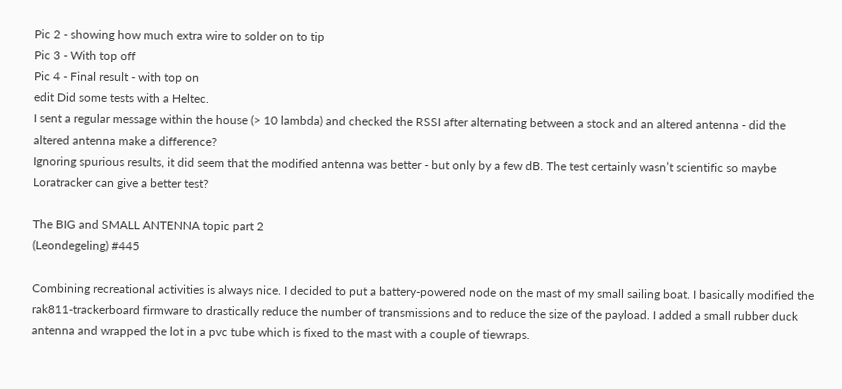Pic 2 - showing how much extra wire to solder on to tip
Pic 3 - With top off
Pic 4 - Final result - with top on
edit Did some tests with a Heltec.
I sent a regular message within the house (> 10 lambda) and checked the RSSI after alternating between a stock and an altered antenna - did the altered antenna make a difference?
Ignoring spurious results, it did seem that the modified antenna was better - but only by a few dB. The test certainly wasn’t scientific so maybe Loratracker can give a better test?

The BIG and SMALL ANTENNA topic part 2
(Leondegeling) #445

Combining recreational activities is always nice. I decided to put a battery-powered node on the mast of my small sailing boat. I basically modified the rak811-trackerboard firmware to drastically reduce the number of transmissions and to reduce the size of the payload. I added a small rubber duck antenna and wrapped the lot in a pvc tube which is fixed to the mast with a couple of tiewraps.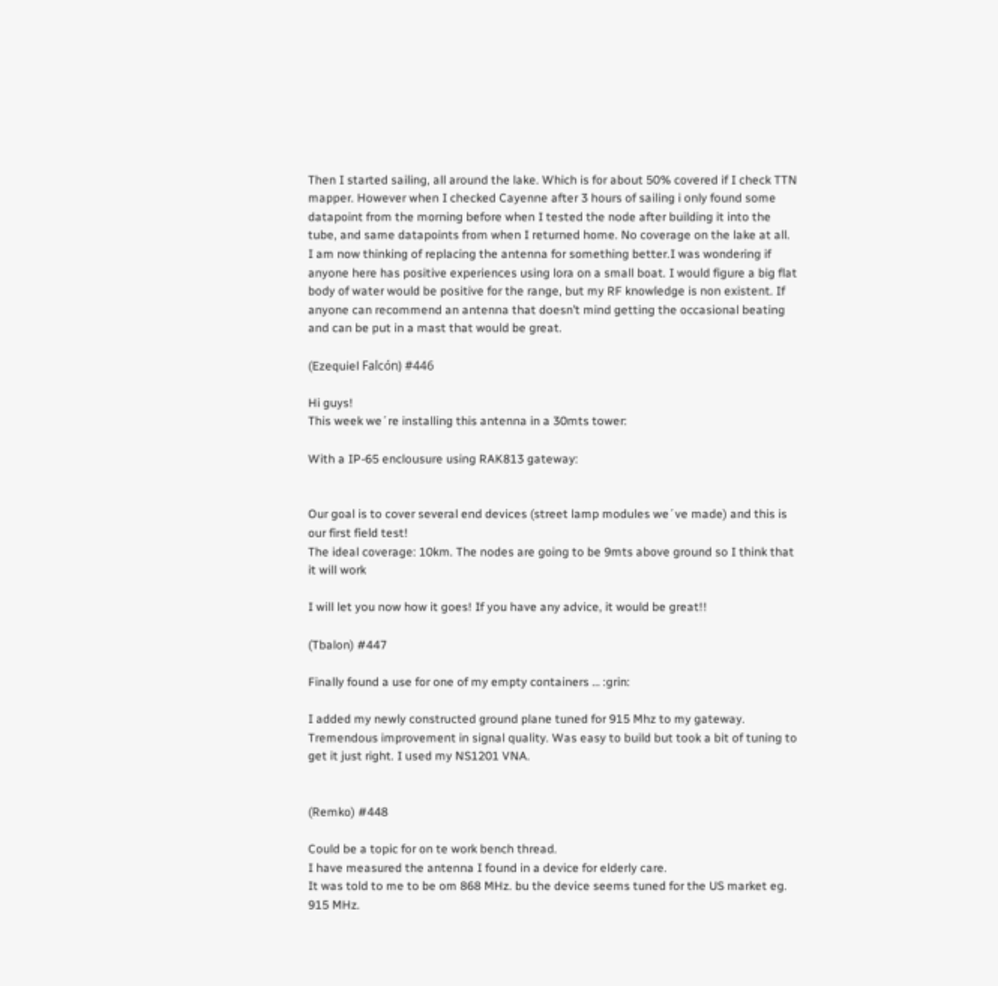Then I started sailing, all around the lake. Which is for about 50% covered if I check TTN mapper. However when I checked Cayenne after 3 hours of sailing i only found some datapoint from the morning before when I tested the node after building it into the tube, and same datapoints from when I returned home. No coverage on the lake at all. I am now thinking of replacing the antenna for something better.I was wondering if anyone here has positive experiences using lora on a small boat. I would figure a big flat body of water would be positive for the range, but my RF knowledge is non existent. If anyone can recommend an antenna that doesn’t mind getting the occasional beating and can be put in a mast that would be great.

(Ezequiel Falcón) #446

Hi guys!
This week we´re installing this antenna in a 30mts tower:

With a IP-65 enclousure using RAK813 gateway:


Our goal is to cover several end devices (street lamp modules we´ve made) and this is our first field test!
The ideal coverage: 10km. The nodes are going to be 9mts above ground so I think that it will work

I will let you now how it goes! If you have any advice, it would be great!!

(Tbalon) #447

Finally found a use for one of my empty containers … :grin:

I added my newly constructed ground plane tuned for 915 Mhz to my gateway. Tremendous improvement in signal quality. Was easy to build but took a bit of tuning to get it just right. I used my NS1201 VNA.


(Remko) #448

Could be a topic for on te work bench thread.
I have measured the antenna I found in a device for elderly care.
It was told to me to be om 868 MHz. bu the device seems tuned for the US market eg. 915 MHz.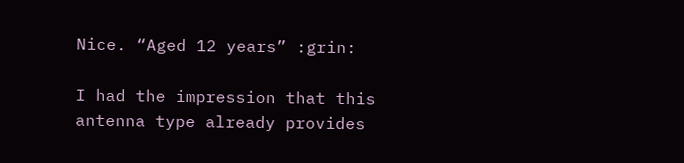Nice. “Aged 12 years” :grin:

I had the impression that this antenna type already provides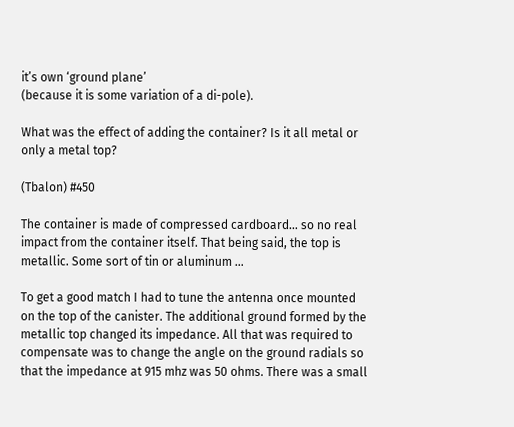it’s own ‘ground plane’
(because it is some variation of a di-pole).

What was the effect of adding the container? Is it all metal or only a metal top?

(Tbalon) #450

The container is made of compressed cardboard… so no real impact from the container itself. That being said, the top is metallic. Some sort of tin or aluminum …

To get a good match I had to tune the antenna once mounted on the top of the canister. The additional ground formed by the metallic top changed its impedance. All that was required to compensate was to change the angle on the ground radials so that the impedance at 915 mhz was 50 ohms. There was a small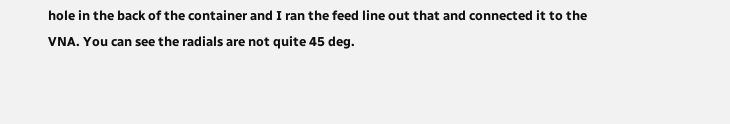hole in the back of the container and I ran the feed line out that and connected it to the VNA. You can see the radials are not quite 45 deg.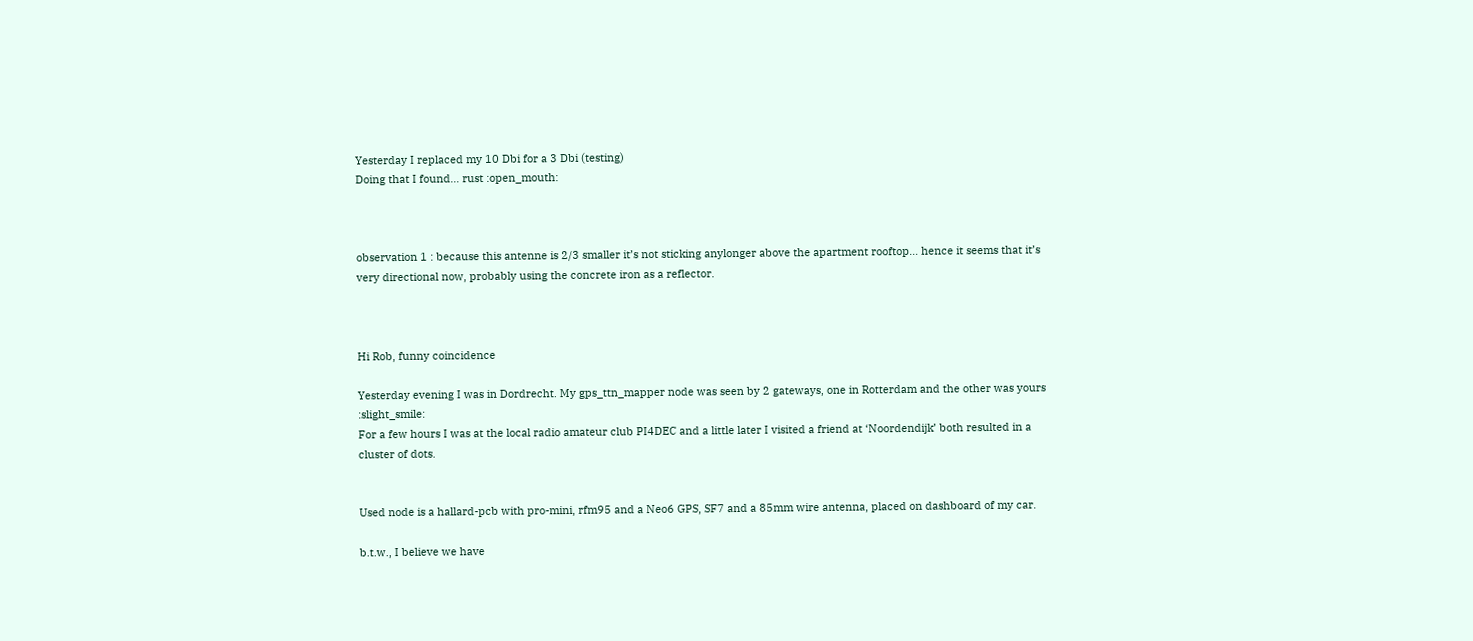Yesterday I replaced my 10 Dbi for a 3 Dbi (testing)
Doing that I found… rust :open_mouth:



observation 1 : because this antenne is 2/3 smaller it’s not sticking anylonger above the apartment rooftop… hence it seems that it’s very directional now, probably using the concrete iron as a reflector.



Hi Rob, funny coincidence

Yesterday evening I was in Dordrecht. My gps_ttn_mapper node was seen by 2 gateways, one in Rotterdam and the other was yours :slight_smile:
For a few hours I was at the local radio amateur club PI4DEC and a little later I visited a friend at ‘Noordendijk’ both resulted in a cluster of dots.


Used node is a hallard-pcb with pro-mini, rfm95 and a Neo6 GPS, SF7 and a 85mm wire antenna, placed on dashboard of my car.

b.t.w., I believe we have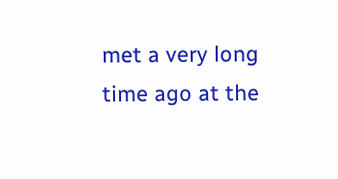met a very long time ago at the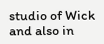studio of Wick and also in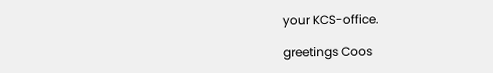your KCS-office.

greetings Coos